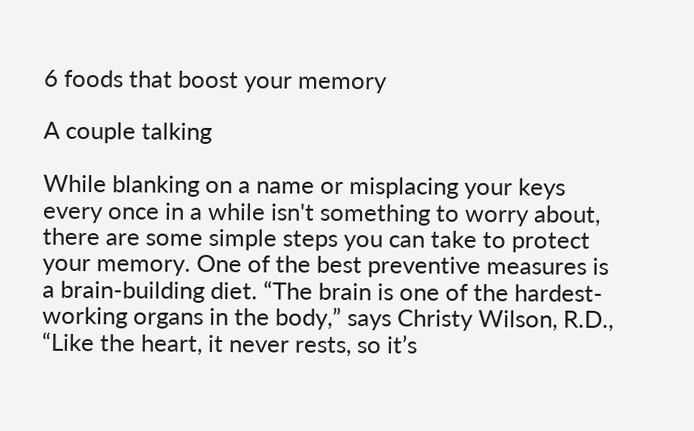6 foods that boost your memory

A couple talking

While blanking on a name or misplacing your keys every once in a while isn't something to worry about, there are some simple steps you can take to protect your memory. One of the best preventive measures is a brain-building diet. “The brain is one of the hardest-working organs in the body,” says Christy Wilson, R.D., “Like the heart, it never rests, so it’s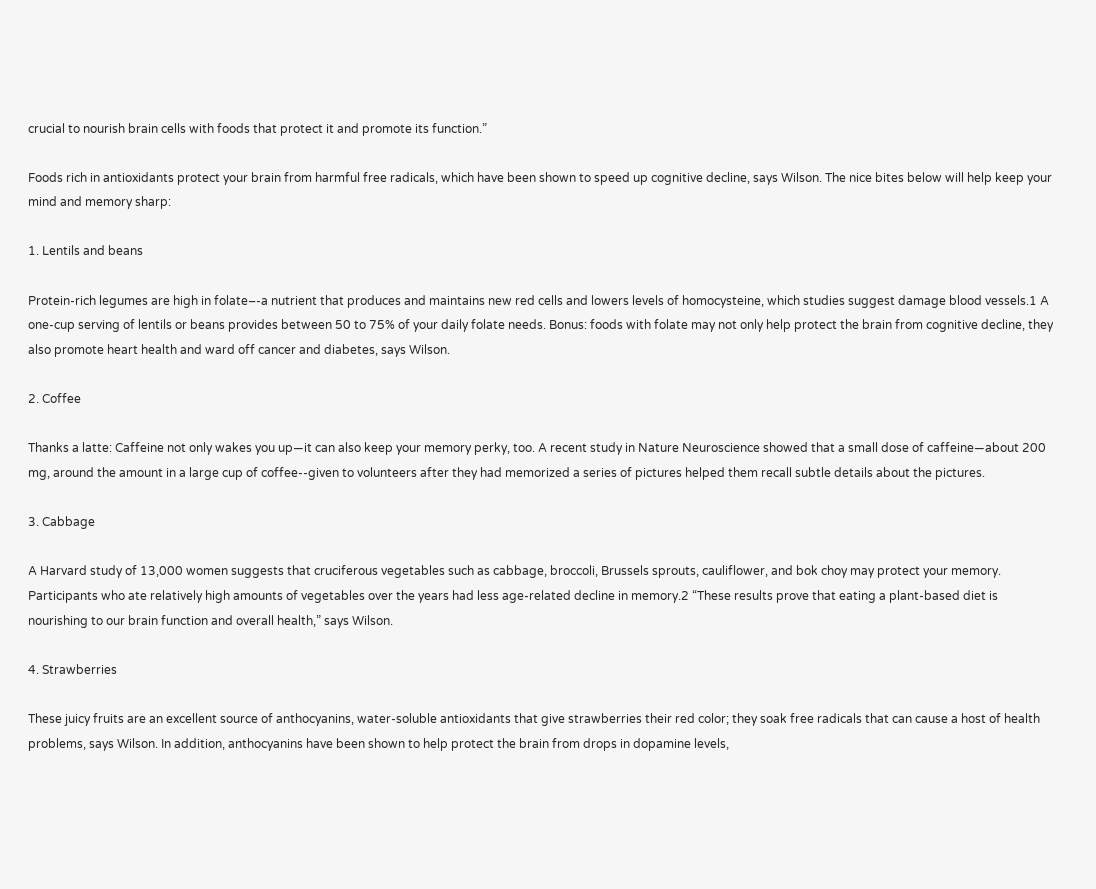crucial to nourish brain cells with foods that protect it and promote its function.”

Foods rich in antioxidants protect your brain from harmful free radicals, which have been shown to speed up cognitive decline, says Wilson. The nice bites below will help keep your mind and memory sharp:

1. Lentils and beans

Protein-rich legumes are high in folate–-a nutrient that produces and maintains new red cells and lowers levels of homocysteine, which studies suggest damage blood vessels.1 A one-cup serving of lentils or beans provides between 50 to 75% of your daily folate needs. Bonus: foods with folate may not only help protect the brain from cognitive decline, they also promote heart health and ward off cancer and diabetes, says Wilson.

2. Coffee

Thanks a latte: Caffeine not only wakes you up—it can also keep your memory perky, too. A recent study in Nature Neuroscience showed that a small dose of caffeine—about 200 mg, around the amount in a large cup of coffee--given to volunteers after they had memorized a series of pictures helped them recall subtle details about the pictures.

3. Cabbage

A Harvard study of 13,000 women suggests that cruciferous vegetables such as cabbage, broccoli, Brussels sprouts, cauliflower, and bok choy may protect your memory. Participants who ate relatively high amounts of vegetables over the years had less age-related decline in memory.2 “These results prove that eating a plant-based diet is nourishing to our brain function and overall health,” says Wilson.

4. Strawberries

These juicy fruits are an excellent source of anthocyanins, water-soluble antioxidants that give strawberries their red color; they soak free radicals that can cause a host of health problems, says Wilson. In addition, anthocyanins have been shown to help protect the brain from drops in dopamine levels,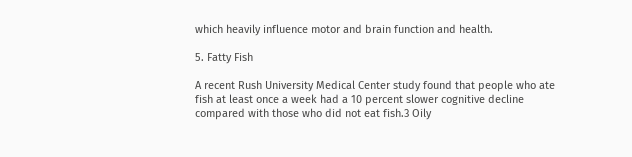which heavily influence motor and brain function and health.

5. Fatty Fish

A recent Rush University Medical Center study found that people who ate fish at least once a week had a 10 percent slower cognitive decline compared with those who did not eat fish.3 Oily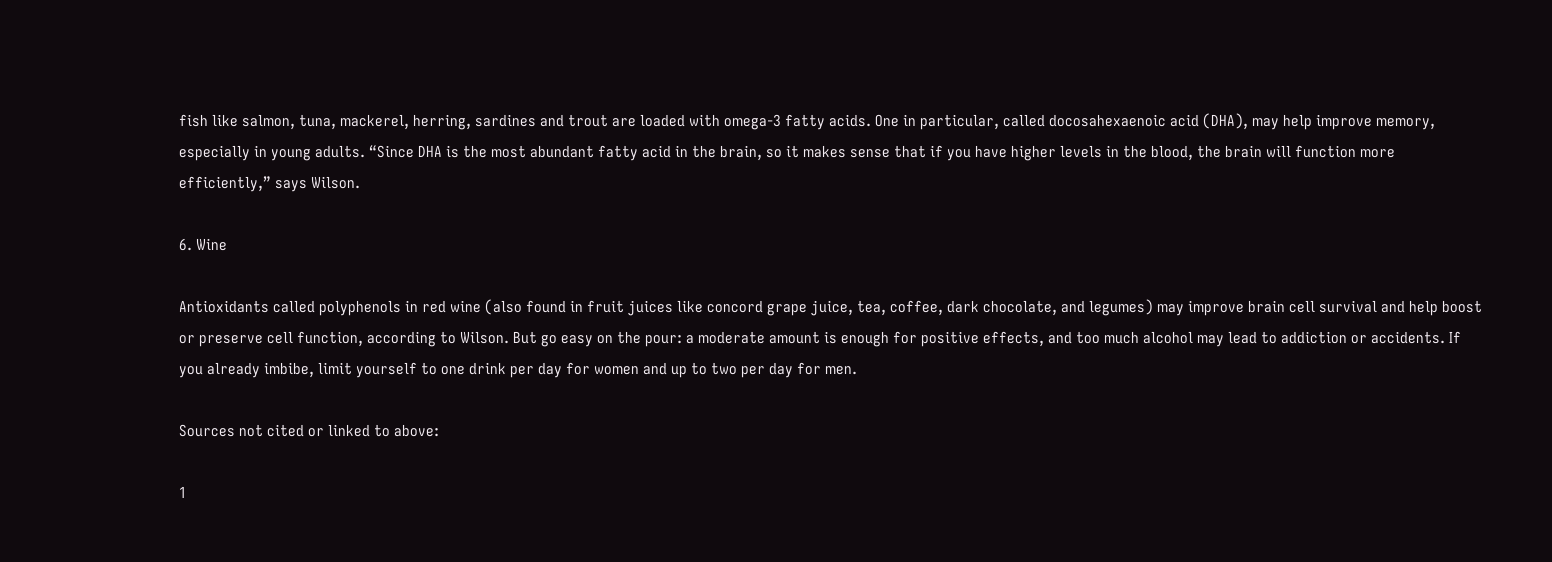fish like salmon, tuna, mackerel, herring, sardines and trout are loaded with omega-3 fatty acids. One in particular, called docosahexaenoic acid (DHA), may help improve memory, especially in young adults. “Since DHA is the most abundant fatty acid in the brain, so it makes sense that if you have higher levels in the blood, the brain will function more efficiently,” says Wilson.

6. Wine

Antioxidants called polyphenols in red wine (also found in fruit juices like concord grape juice, tea, coffee, dark chocolate, and legumes) may improve brain cell survival and help boost or preserve cell function, according to Wilson. But go easy on the pour: a moderate amount is enough for positive effects, and too much alcohol may lead to addiction or accidents. If you already imbibe, limit yourself to one drink per day for women and up to two per day for men.

Sources not cited or linked to above:

1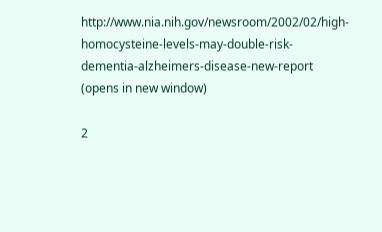http://www.nia.nih.gov/newsroom/2002/02/high-homocysteine-levels-may-double-risk-dementia-alzheimers-disease-new-report (opens in new window)

2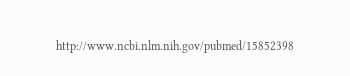http://www.ncbi.nlm.nih.gov/pubmed/15852398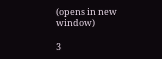(opens in new window)

3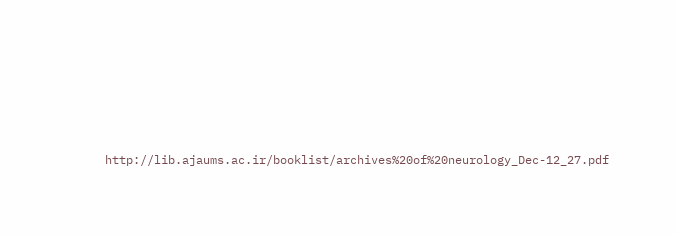http://lib.ajaums.ac.ir/booklist/archives%20of%20neurology_Dec-12_27.pdf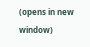(opens in new window)